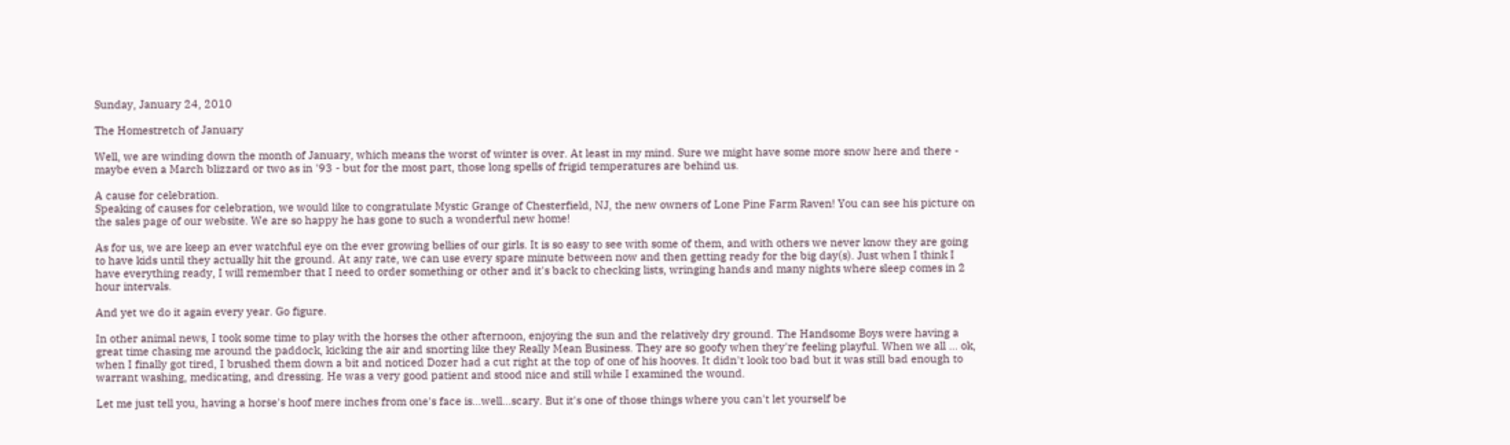Sunday, January 24, 2010

The Homestretch of January

Well, we are winding down the month of January, which means the worst of winter is over. At least in my mind. Sure we might have some more snow here and there - maybe even a March blizzard or two as in '93 - but for the most part, those long spells of frigid temperatures are behind us.

A cause for celebration.
Speaking of causes for celebration, we would like to congratulate Mystic Grange of Chesterfield, NJ, the new owners of Lone Pine Farm Raven! You can see his picture on the sales page of our website. We are so happy he has gone to such a wonderful new home!

As for us, we are keep an ever watchful eye on the ever growing bellies of our girls. It is so easy to see with some of them, and with others we never know they are going to have kids until they actually hit the ground. At any rate, we can use every spare minute between now and then getting ready for the big day(s). Just when I think I have everything ready, I will remember that I need to order something or other and it's back to checking lists, wringing hands and many nights where sleep comes in 2 hour intervals.

And yet we do it again every year. Go figure.

In other animal news, I took some time to play with the horses the other afternoon, enjoying the sun and the relatively dry ground. The Handsome Boys were having a great time chasing me around the paddock, kicking the air and snorting like they Really Mean Business. They are so goofy when they're feeling playful. When we all ... ok, when I finally got tired, I brushed them down a bit and noticed Dozer had a cut right at the top of one of his hooves. It didn't look too bad but it was still bad enough to warrant washing, medicating, and dressing. He was a very good patient and stood nice and still while I examined the wound.

Let me just tell you, having a horse's hoof mere inches from one's face is...well...scary. But it's one of those things where you can't let yourself be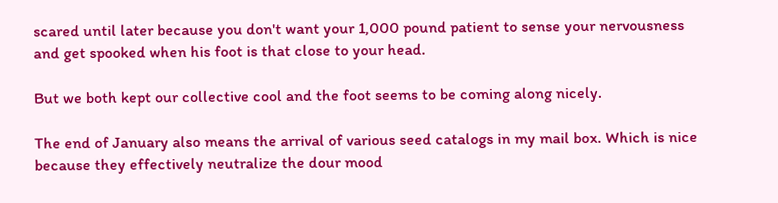scared until later because you don't want your 1,000 pound patient to sense your nervousness and get spooked when his foot is that close to your head.

But we both kept our collective cool and the foot seems to be coming along nicely.

The end of January also means the arrival of various seed catalogs in my mail box. Which is nice because they effectively neutralize the dour mood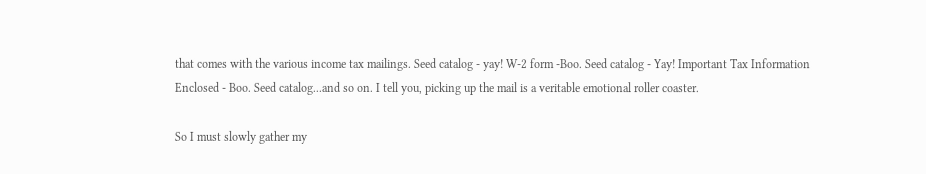that comes with the various income tax mailings. Seed catalog - yay! W-2 form -Boo. Seed catalog - Yay! Important Tax Information Enclosed - Boo. Seed catalog...and so on. I tell you, picking up the mail is a veritable emotional roller coaster.

So I must slowly gather my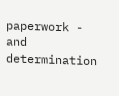paperwork - and determination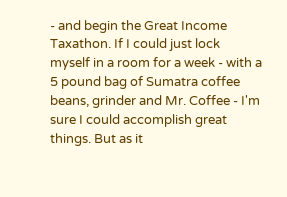- and begin the Great Income Taxathon. If I could just lock myself in a room for a week - with a 5 pound bag of Sumatra coffee beans, grinder and Mr. Coffee - I'm sure I could accomplish great things. But as it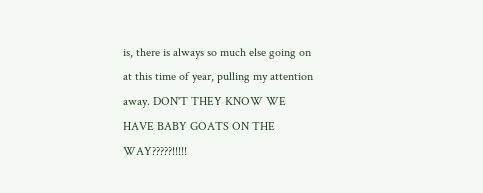is, there is always so much else going on at this time of year, pulling my attention away. DON'T THEY KNOW WE HAVE BABY GOATS ON THE WAY?????!!!!!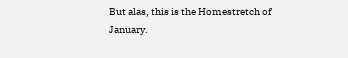But alas, this is the Homestretch of January.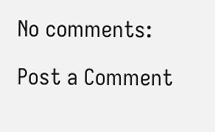No comments:

Post a Comment